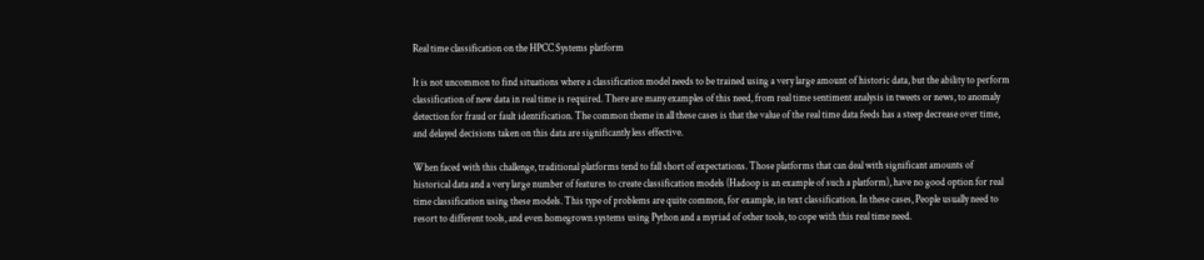Real time classification on the HPCC Systems platform

It is not uncommon to find situations where a classification model needs to be trained using a very large amount of historic data, but the ability to perform classification of new data in real time is required. There are many examples of this need, from real time sentiment analysis in tweets or news, to anomaly detection for fraud or fault identification. The common theme in all these cases is that the value of the real time data feeds has a steep decrease over time, and delayed decisions taken on this data are significantly less effective.

When faced with this challenge, traditional platforms tend to fall short of expectations. Those platforms that can deal with significant amounts of historical data and a very large number of features to create classification models (Hadoop is an example of such a platform), have no good option for real time classification using these models. This type of problems are quite common, for example, in text classification. In these cases, People usually need to resort to different tools, and even homegrown systems using Python and a myriad of other tools, to cope with this real time need.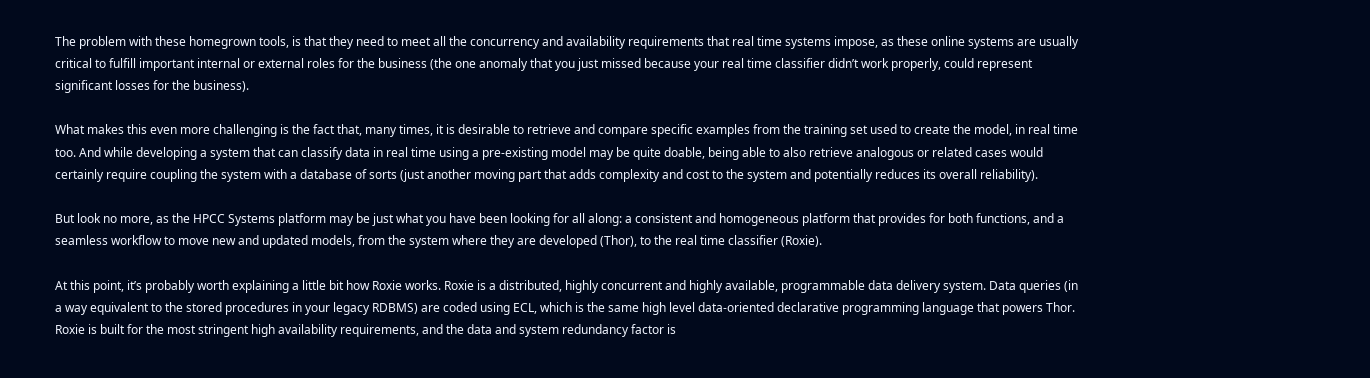The problem with these homegrown tools, is that they need to meet all the concurrency and availability requirements that real time systems impose, as these online systems are usually critical to fulfill important internal or external roles for the business (the one anomaly that you just missed because your real time classifier didn’t work properly, could represent significant losses for the business).

What makes this even more challenging is the fact that, many times, it is desirable to retrieve and compare specific examples from the training set used to create the model, in real time too. And while developing a system that can classify data in real time using a pre-existing model may be quite doable, being able to also retrieve analogous or related cases would certainly require coupling the system with a database of sorts (just another moving part that adds complexity and cost to the system and potentially reduces its overall reliability).

But look no more, as the HPCC Systems platform may be just what you have been looking for all along: a consistent and homogeneous platform that provides for both functions, and a seamless workflow to move new and updated models, from the system where they are developed (Thor), to the real time classifier (Roxie).

At this point, it’s probably worth explaining a little bit how Roxie works. Roxie is a distributed, highly concurrent and highly available, programmable data delivery system. Data queries (in a way equivalent to the stored procedures in your legacy RDBMS) are coded using ECL, which is the same high level data-oriented declarative programming language that powers Thor. Roxie is built for the most stringent high availability requirements, and the data and system redundancy factor is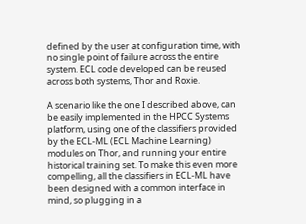defined by the user at configuration time, with no single point of failure across the entire system. ECL code developed can be reused across both systems, Thor and Roxie.

A scenario like the one I described above, can be easily implemented in the HPCC Systems platform, using one of the classifiers provided by the ECL-ML (ECL Machine Learning) modules on Thor, and running your entire historical training set. To make this even more compelling, all the classifiers in ECL-ML have been designed with a common interface in mind, so plugging in a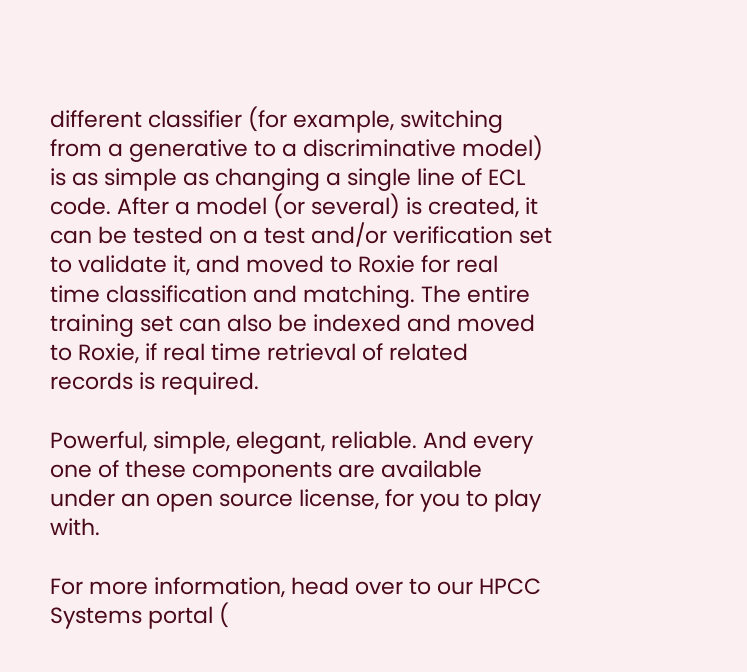different classifier (for example, switching from a generative to a discriminative model) is as simple as changing a single line of ECL code. After a model (or several) is created, it can be tested on a test and/or verification set to validate it, and moved to Roxie for real time classification and matching. The entire training set can also be indexed and moved to Roxie, if real time retrieval of related records is required.

Powerful, simple, elegant, reliable. And every one of these components are available under an open source license, for you to play with.

For more information, head over to our HPCC Systems portal (